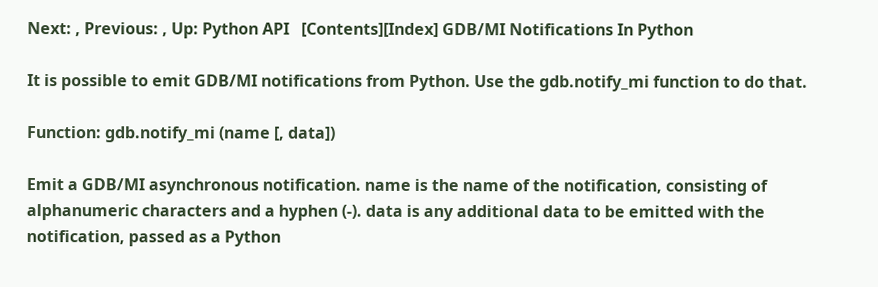Next: , Previous: , Up: Python API   [Contents][Index] GDB/MI Notifications In Python

It is possible to emit GDB/MI notifications from Python. Use the gdb.notify_mi function to do that.

Function: gdb.notify_mi (name [, data])

Emit a GDB/MI asynchronous notification. name is the name of the notification, consisting of alphanumeric characters and a hyphen (-). data is any additional data to be emitted with the notification, passed as a Python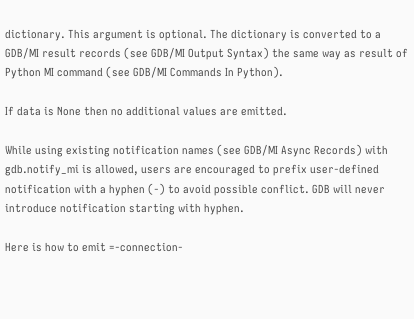dictionary. This argument is optional. The dictionary is converted to a GDB/MI result records (see GDB/MI Output Syntax) the same way as result of Python MI command (see GDB/MI Commands In Python).

If data is None then no additional values are emitted.

While using existing notification names (see GDB/MI Async Records) with gdb.notify_mi is allowed, users are encouraged to prefix user-defined notification with a hyphen (-) to avoid possible conflict. GDB will never introduce notification starting with hyphen.

Here is how to emit =-connection-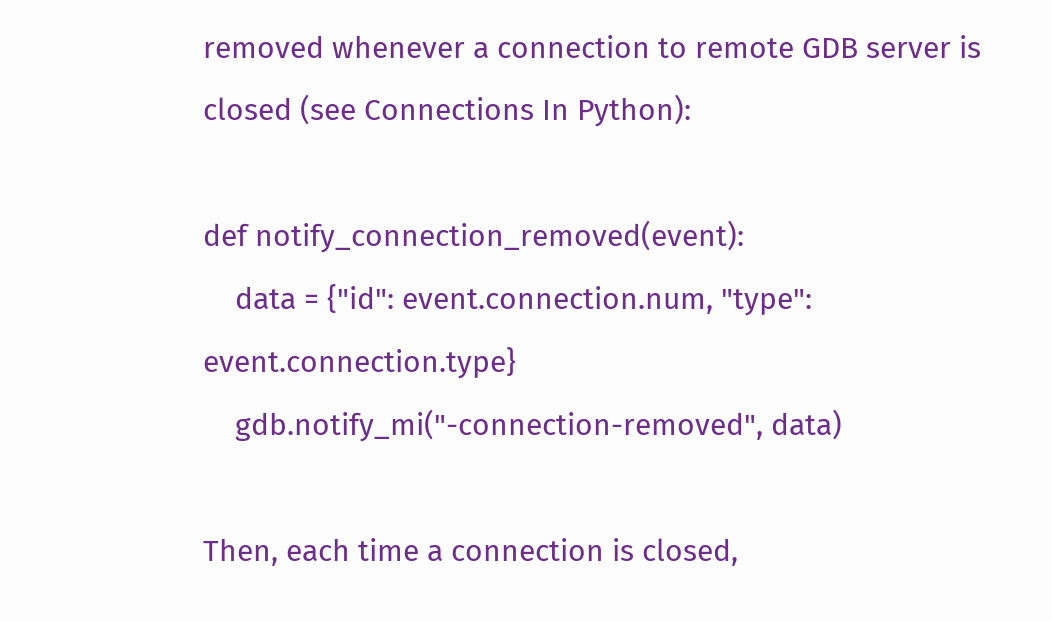removed whenever a connection to remote GDB server is closed (see Connections In Python):

def notify_connection_removed(event):
    data = {"id": event.connection.num, "type": event.connection.type}
    gdb.notify_mi("-connection-removed", data)

Then, each time a connection is closed,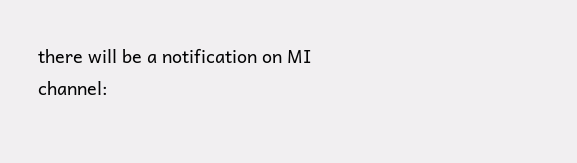there will be a notification on MI channel: